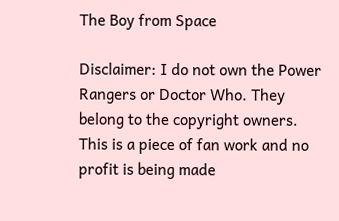The Boy from Space

Disclaimer: I do not own the Power Rangers or Doctor Who. They belong to the copyright owners. This is a piece of fan work and no profit is being made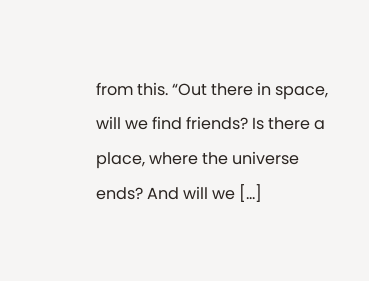from this. “Out there in space, will we find friends? Is there a place, where the universe ends? And will we […]